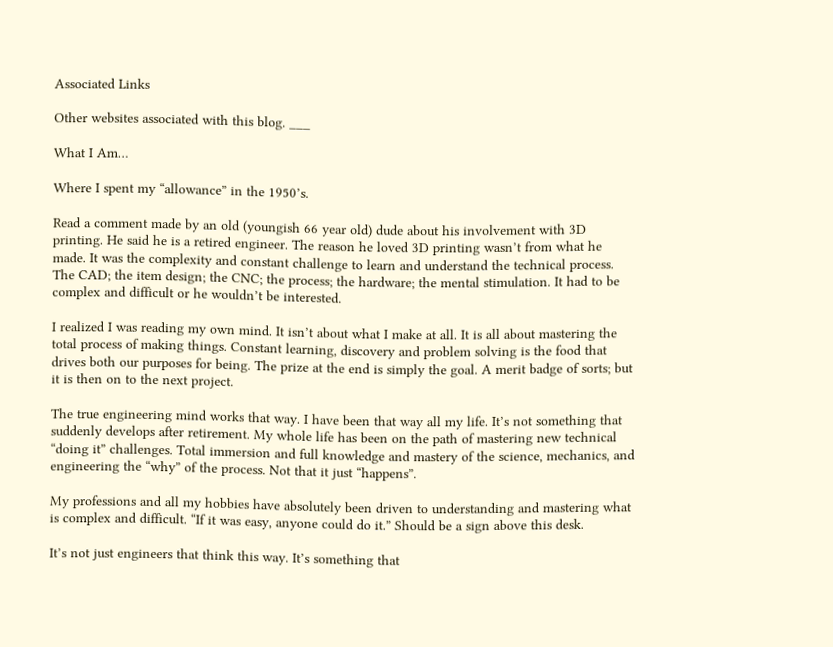Associated Links

Other websites associated with this blog. ___

What I Am…

Where I spent my “allowance” in the 1950’s.

Read a comment made by an old (youngish 66 year old) dude about his involvement with 3D printing. He said he is a retired engineer. The reason he loved 3D printing wasn’t from what he made. It was the complexity and constant challenge to learn and understand the technical process. The CAD; the item design; the CNC; the process; the hardware; the mental stimulation. It had to be complex and difficult or he wouldn’t be interested.

I realized I was reading my own mind. It isn’t about what I make at all. It is all about mastering the total process of making things. Constant learning, discovery and problem solving is the food that drives both our purposes for being. The prize at the end is simply the goal. A merit badge of sorts; but it is then on to the next project.

The true engineering mind works that way. I have been that way all my life. It’s not something that suddenly develops after retirement. My whole life has been on the path of mastering new technical “doing it” challenges. Total immersion and full knowledge and mastery of the science, mechanics, and engineering the “why” of the process. Not that it just “happens”.

My professions and all my hobbies have absolutely been driven to understanding and mastering what is complex and difficult. “If it was easy, anyone could do it.” Should be a sign above this desk.

It’s not just engineers that think this way. It’s something that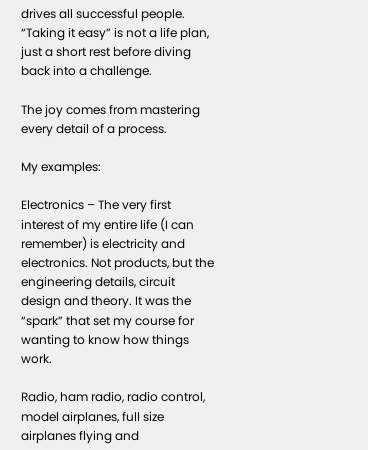drives all successful people. “Taking it easy” is not a life plan, just a short rest before diving back into a challenge.

The joy comes from mastering every detail of a process.

My examples:

Electronics – The very first interest of my entire life (I can remember) is electricity and electronics. Not products, but the engineering details, circuit design and theory. It was the “spark” that set my course for wanting to know how things work.

Radio, ham radio, radio control, model airplanes, full size airplanes flying and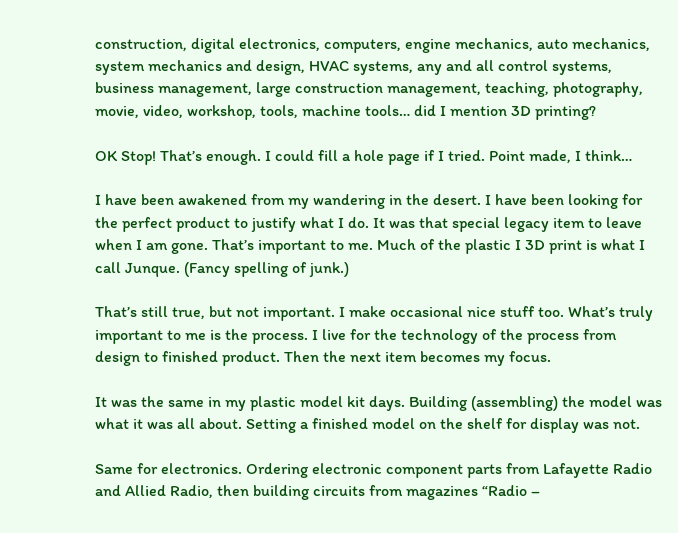construction, digital electronics, computers, engine mechanics, auto mechanics, system mechanics and design, HVAC systems, any and all control systems, business management, large construction management, teaching, photography, movie, video, workshop, tools, machine tools… did I mention 3D printing?

OK Stop! That’s enough. I could fill a hole page if I tried. Point made, I think…

I have been awakened from my wandering in the desert. I have been looking for the perfect product to justify what I do. It was that special legacy item to leave when I am gone. That’s important to me. Much of the plastic I 3D print is what I call Junque. (Fancy spelling of junk.)

That’s still true, but not important. I make occasional nice stuff too. What’s truly important to me is the process. I live for the technology of the process from design to finished product. Then the next item becomes my focus.

It was the same in my plastic model kit days. Building (assembling) the model was what it was all about. Setting a finished model on the shelf for display was not.

Same for electronics. Ordering electronic component parts from Lafayette Radio and Allied Radio, then building circuits from magazines “Radio –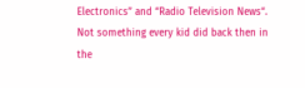Electronics” and “Radio Television News“. Not something every kid did back then in the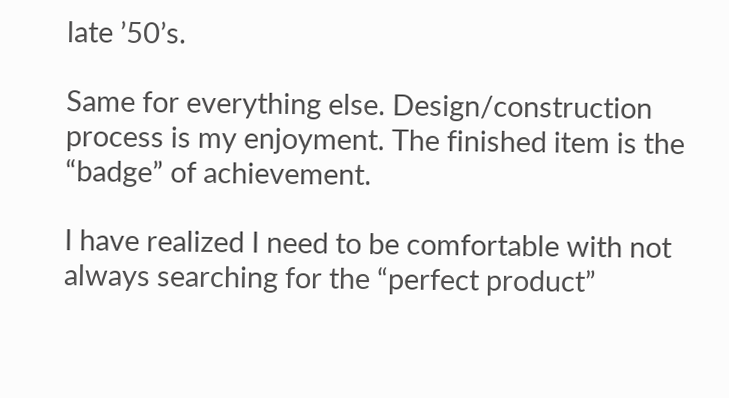late ’50’s.

Same for everything else. Design/construction process is my enjoyment. The finished item is the “badge” of achievement.

I have realized I need to be comfortable with not always searching for the “perfect product”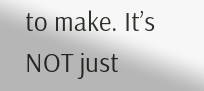to make. It’s NOT just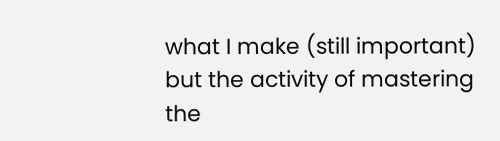what I make (still important) but the activity of mastering the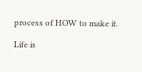process of HOW to make it.

Life is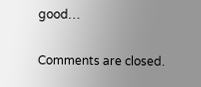good…

Comments are closed.